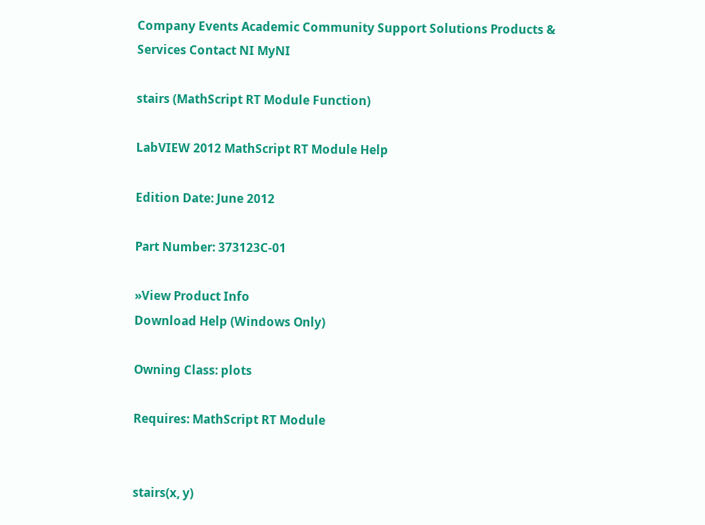Company Events Academic Community Support Solutions Products & Services Contact NI MyNI

stairs (MathScript RT Module Function)

LabVIEW 2012 MathScript RT Module Help

Edition Date: June 2012

Part Number: 373123C-01

»View Product Info
Download Help (Windows Only)

Owning Class: plots

Requires: MathScript RT Module


stairs(x, y)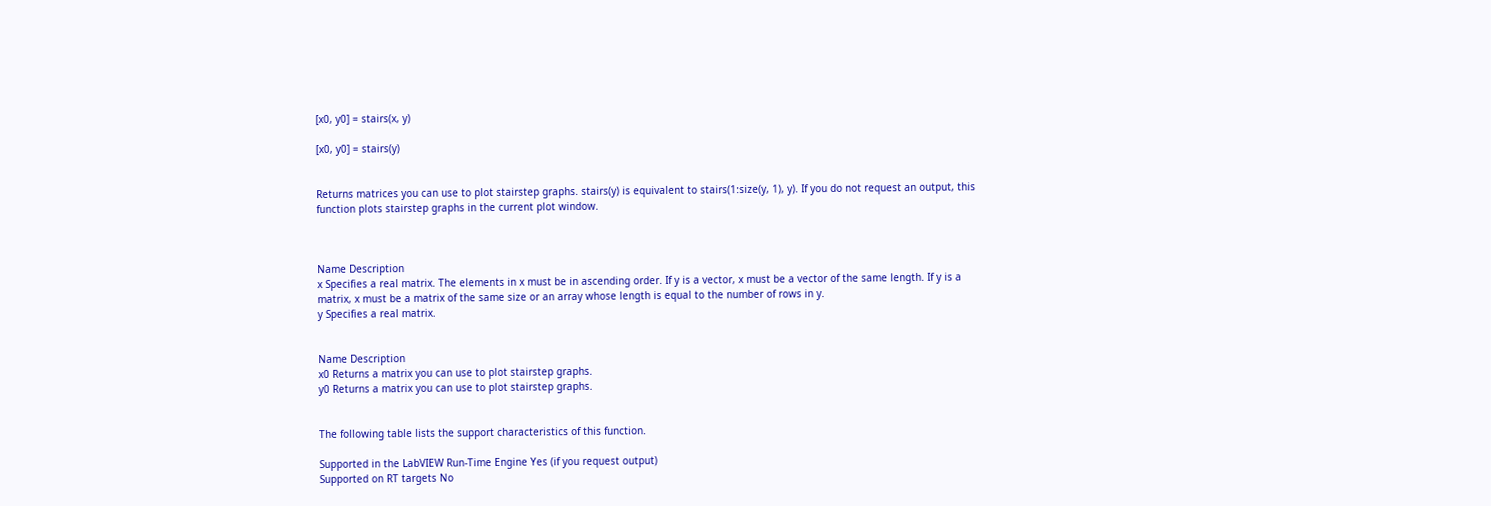[x0, y0] = stairs(x, y)

[x0, y0] = stairs(y)


Returns matrices you can use to plot stairstep graphs. stairs(y) is equivalent to stairs(1:size(y, 1), y). If you do not request an output, this function plots stairstep graphs in the current plot window.



Name Description
x Specifies a real matrix. The elements in x must be in ascending order. If y is a vector, x must be a vector of the same length. If y is a matrix, x must be a matrix of the same size or an array whose length is equal to the number of rows in y.
y Specifies a real matrix.


Name Description
x0 Returns a matrix you can use to plot stairstep graphs.
y0 Returns a matrix you can use to plot stairstep graphs.


The following table lists the support characteristics of this function.

Supported in the LabVIEW Run-Time Engine Yes (if you request output)
Supported on RT targets No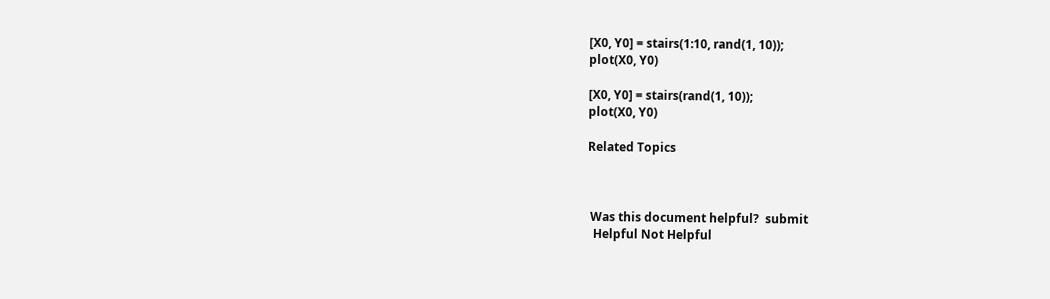[X0, Y0] = stairs(1:10, rand(1, 10));
plot(X0, Y0)

[X0, Y0] = stairs(rand(1, 10));
plot(X0, Y0)

Related Topics



 Was this document helpful?  submit
  Helpful Not Helpful